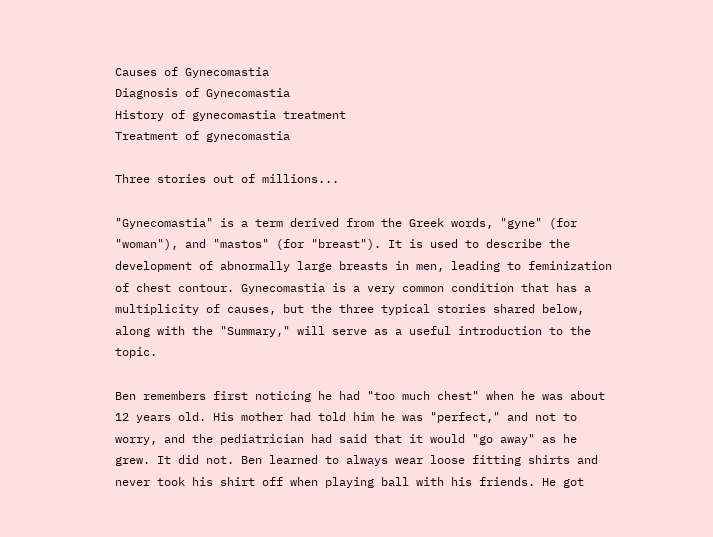Causes of Gynecomastia
Diagnosis of Gynecomastia
History of gynecomastia treatment
Treatment of gynecomastia

Three stories out of millions...

"Gynecomastia" is a term derived from the Greek words, "gyne" (for "woman"), and "mastos" (for "breast"). It is used to describe the development of abnormally large breasts in men, leading to feminization of chest contour. Gynecomastia is a very common condition that has a multiplicity of causes, but the three typical stories shared below, along with the "Summary," will serve as a useful introduction to the topic.

Ben remembers first noticing he had "too much chest" when he was about 12 years old. His mother had told him he was "perfect," and not to worry, and the pediatrician had said that it would "go away" as he grew. It did not. Ben learned to always wear loose fitting shirts and never took his shirt off when playing ball with his friends. He got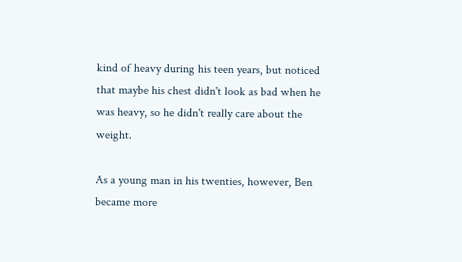kind of heavy during his teen years, but noticed that maybe his chest didn't look as bad when he was heavy, so he didn't really care about the weight.

As a young man in his twenties, however, Ben became more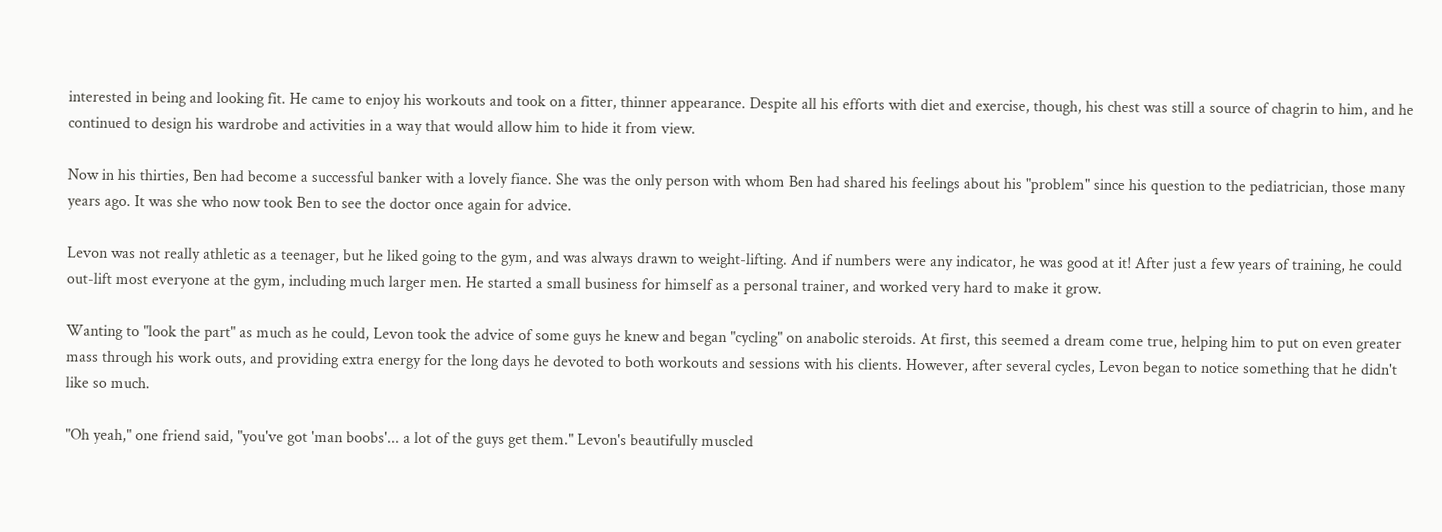interested in being and looking fit. He came to enjoy his workouts and took on a fitter, thinner appearance. Despite all his efforts with diet and exercise, though, his chest was still a source of chagrin to him, and he continued to design his wardrobe and activities in a way that would allow him to hide it from view.

Now in his thirties, Ben had become a successful banker with a lovely fiance. She was the only person with whom Ben had shared his feelings about his "problem" since his question to the pediatrician, those many years ago. It was she who now took Ben to see the doctor once again for advice.

Levon was not really athletic as a teenager, but he liked going to the gym, and was always drawn to weight-lifting. And if numbers were any indicator, he was good at it! After just a few years of training, he could out-lift most everyone at the gym, including much larger men. He started a small business for himself as a personal trainer, and worked very hard to make it grow.

Wanting to "look the part" as much as he could, Levon took the advice of some guys he knew and began "cycling" on anabolic steroids. At first, this seemed a dream come true, helping him to put on even greater mass through his work outs, and providing extra energy for the long days he devoted to both workouts and sessions with his clients. However, after several cycles, Levon began to notice something that he didn't like so much.

"Oh yeah," one friend said, "you've got 'man boobs'... a lot of the guys get them." Levon's beautifully muscled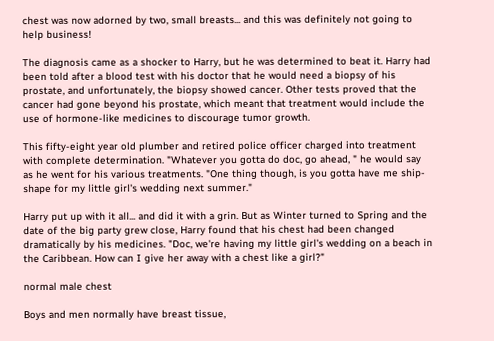chest was now adorned by two, small breasts... and this was definitely not going to help business!

The diagnosis came as a shocker to Harry, but he was determined to beat it. Harry had been told after a blood test with his doctor that he would need a biopsy of his prostate, and unfortunately, the biopsy showed cancer. Other tests proved that the cancer had gone beyond his prostate, which meant that treatment would include the use of hormone-like medicines to discourage tumor growth.

This fifty-eight year old plumber and retired police officer charged into treatment with complete determination. "Whatever you gotta do doc, go ahead, " he would say as he went for his various treatments. "One thing though, is you gotta have me ship-shape for my little girl's wedding next summer."

Harry put up with it all... and did it with a grin. But as Winter turned to Spring and the date of the big party grew close, Harry found that his chest had been changed dramatically by his medicines. "Doc, we're having my little girl's wedding on a beach in the Caribbean. How can I give her away with a chest like a girl?"

normal male chest

Boys and men normally have breast tissue,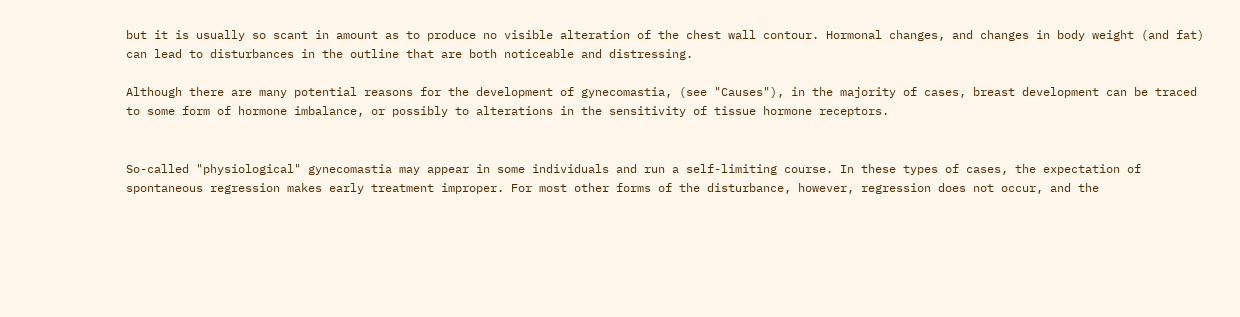but it is usually so scant in amount as to produce no visible alteration of the chest wall contour. Hormonal changes, and changes in body weight (and fat) can lead to disturbances in the outline that are both noticeable and distressing.

Although there are many potential reasons for the development of gynecomastia, (see "Causes"), in the majority of cases, breast development can be traced to some form of hormone imbalance, or possibly to alterations in the sensitivity of tissue hormone receptors.


So-called "physiological" gynecomastia may appear in some individuals and run a self-limiting course. In these types of cases, the expectation of spontaneous regression makes early treatment improper. For most other forms of the disturbance, however, regression does not occur, and the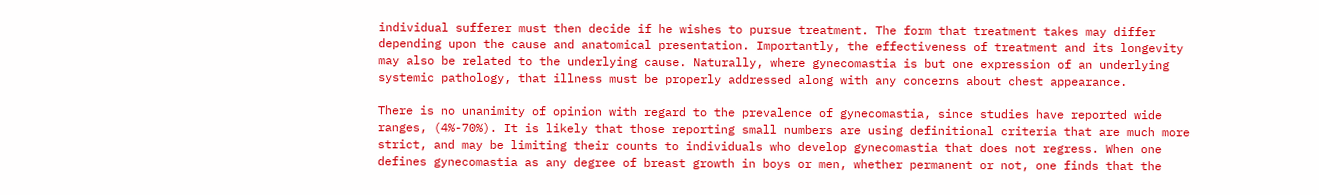individual sufferer must then decide if he wishes to pursue treatment. The form that treatment takes may differ depending upon the cause and anatomical presentation. Importantly, the effectiveness of treatment and its longevity may also be related to the underlying cause. Naturally, where gynecomastia is but one expression of an underlying systemic pathology, that illness must be properly addressed along with any concerns about chest appearance.

There is no unanimity of opinion with regard to the prevalence of gynecomastia, since studies have reported wide ranges, (4%-70%). It is likely that those reporting small numbers are using definitional criteria that are much more strict, and may be limiting their counts to individuals who develop gynecomastia that does not regress. When one defines gynecomastia as any degree of breast growth in boys or men, whether permanent or not, one finds that the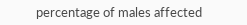percentage of males affected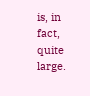is, in fact, quite large.